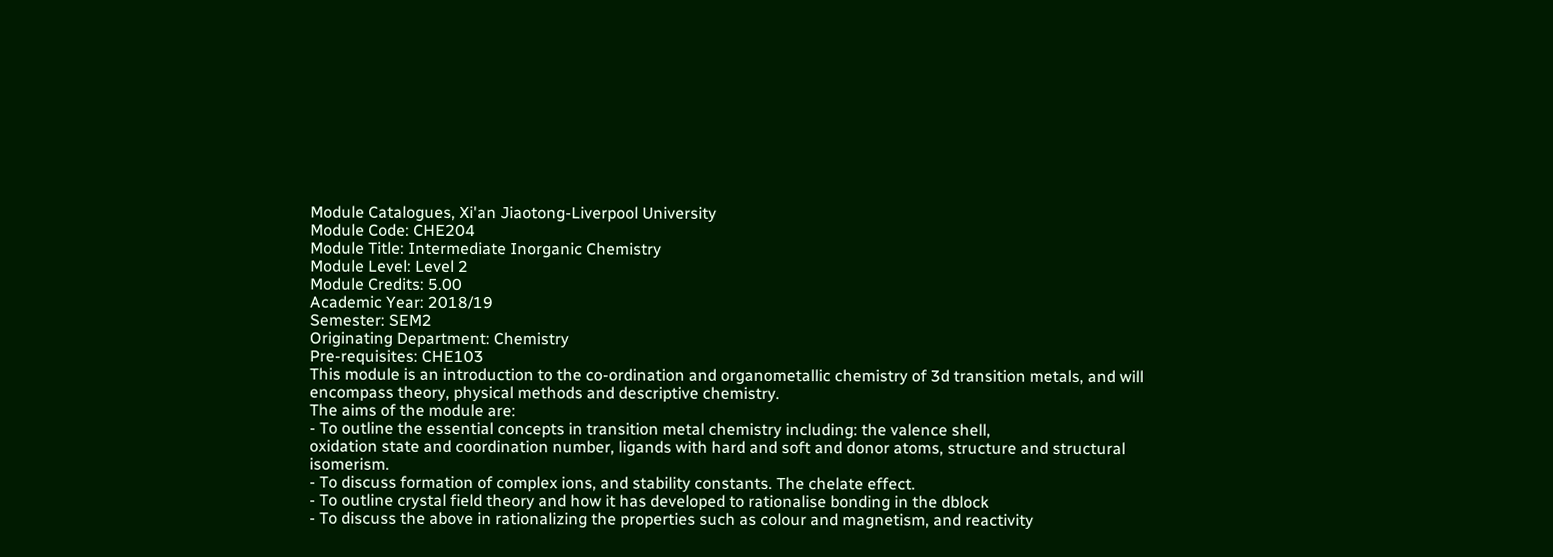Module Catalogues, Xi'an Jiaotong-Liverpool University
Module Code: CHE204
Module Title: Intermediate Inorganic Chemistry
Module Level: Level 2
Module Credits: 5.00
Academic Year: 2018/19
Semester: SEM2
Originating Department: Chemistry
Pre-requisites: CHE103
This module is an introduction to the co-ordination and organometallic chemistry of 3d transition metals, and will encompass theory, physical methods and descriptive chemistry.
The aims of the module are:
- To outline the essential concepts in transition metal chemistry including: the valence shell,
oxidation state and coordination number, ligands with hard and soft and donor atoms, structure and structural isomerism.
- To discuss formation of complex ions, and stability constants. The chelate effect.
- To outline crystal field theory and how it has developed to rationalise bonding in the dblock
- To discuss the above in rationalizing the properties such as colour and magnetism, and reactivity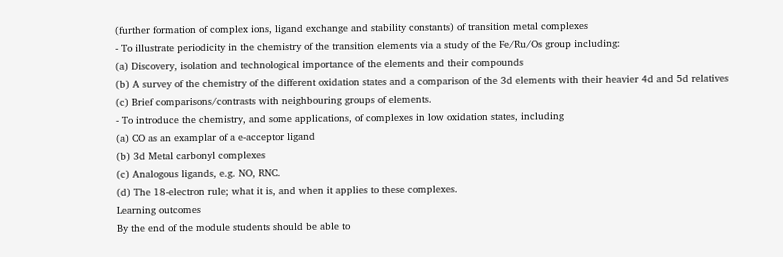(further formation of complex ions, ligand exchange and stability constants) of transition metal complexes
- To illustrate periodicity in the chemistry of the transition elements via a study of the Fe/Ru/Os group including:
(a) Discovery, isolation and technological importance of the elements and their compounds
(b) A survey of the chemistry of the different oxidation states and a comparison of the 3d elements with their heavier 4d and 5d relatives
(c) Brief comparisons/contrasts with neighbouring groups of elements.
- To introduce the chemistry, and some applications, of complexes in low oxidation states, including
(a) CO as an examplar of a e-acceptor ligand
(b) 3d Metal carbonyl complexes
(c) Analogous ligands, e.g. NO, RNC.
(d) The 18-electron rule; what it is, and when it applies to these complexes.
Learning outcomes
By the end of the module students should be able to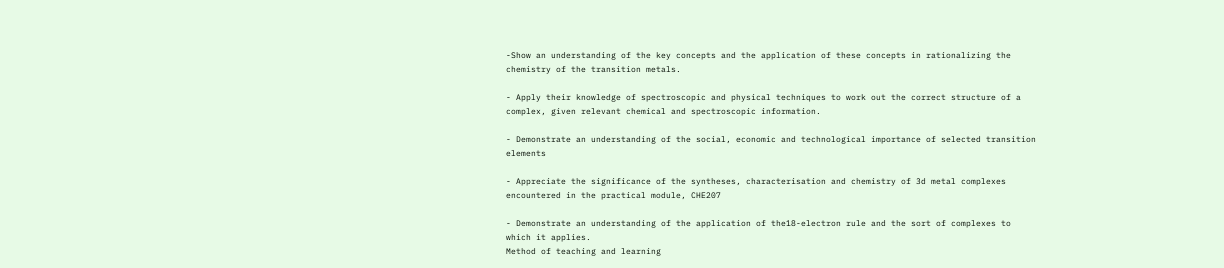-Show an understanding of the key concepts and the application of these concepts in rationalizing the chemistry of the transition metals.

- Apply their knowledge of spectroscopic and physical techniques to work out the correct structure of a complex, given relevant chemical and spectroscopic information.

- Demonstrate an understanding of the social, economic and technological importance of selected transition elements

- Appreciate the significance of the syntheses, characterisation and chemistry of 3d metal complexes encountered in the practical module, CHE207

- Demonstrate an understanding of the application of the18-electron rule and the sort of complexes to which it applies.
Method of teaching and learning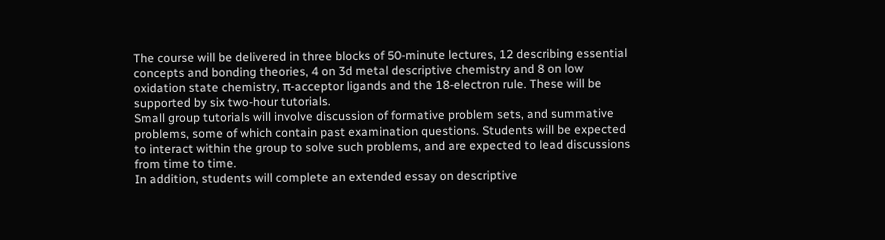The course will be delivered in three blocks of 50-minute lectures, 12 describing essential concepts and bonding theories, 4 on 3d metal descriptive chemistry and 8 on low oxidation state chemistry, π-acceptor ligands and the 18-electron rule. These will be supported by six two-hour tutorials.
Small group tutorials will involve discussion of formative problem sets, and summative problems, some of which contain past examination questions. Students will be expected to interact within the group to solve such problems, and are expected to lead discussions from time to time.
In addition, students will complete an extended essay on descriptive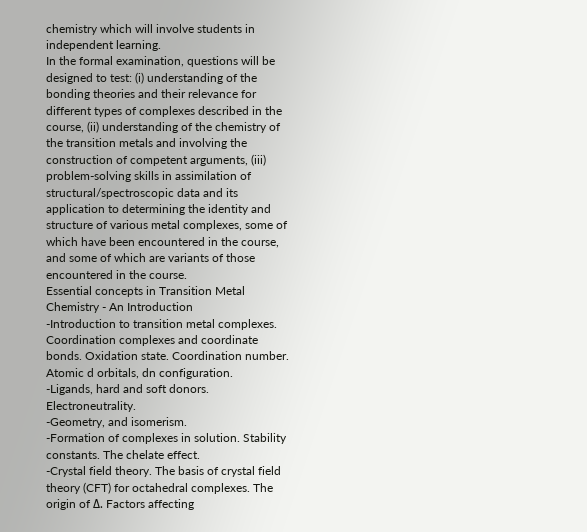chemistry which will involve students in independent learning.
In the formal examination, questions will be designed to test: (i) understanding of the bonding theories and their relevance for different types of complexes described in the course, (ii) understanding of the chemistry of the transition metals and involving the construction of competent arguments, (iii) problem-solving skills in assimilation of structural/spectroscopic data and its application to determining the identity and structure of various metal complexes, some of which have been encountered in the course, and some of which are variants of those encountered in the course.
Essential concepts in Transition Metal Chemistry - An Introduction
-Introduction to transition metal complexes. Coordination complexes and coordinate bonds. Oxidation state. Coordination number. Atomic d orbitals, dn configuration.
-Ligands, hard and soft donors. Electroneutrality.
-Geometry, and isomerism.
-Formation of complexes in solution. Stability constants. The chelate effect.
-Crystal field theory. The basis of crystal field theory (CFT) for octahedral complexes. The origin of Δ. Factors affecting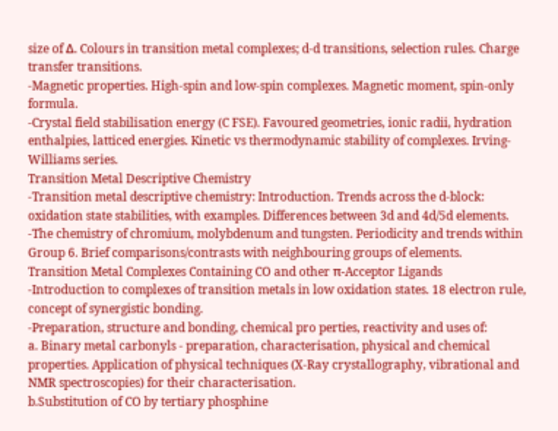size of Δ. Colours in transition metal complexes; d-d transitions, selection rules. Charge transfer transitions.
-Magnetic properties. High-spin and low-spin complexes. Magnetic moment, spin-only formula.
-Crystal field stabilisation energy (C FSE). Favoured geometries, ionic radii, hydration enthalpies, latticed energies. Kinetic vs thermodynamic stability of complexes. Irving-Williams series.
Transition Metal Descriptive Chemistry
-Transition metal descriptive chemistry: Introduction. Trends across the d-block: oxidation state stabilities, with examples. Differences between 3d and 4d/5d elements.
-The chemistry of chromium, molybdenum and tungsten. Periodicity and trends within Group 6. Brief comparisons/contrasts with neighbouring groups of elements.
Transition Metal Complexes Containing CO and other π-Acceptor Ligands
-Introduction to complexes of transition metals in low oxidation states. 18 electron rule, concept of synergistic bonding.
-Preparation, structure and bonding, chemical pro perties, reactivity and uses of:
a. Binary metal carbonyls - preparation, characterisation, physical and chemical properties. Application of physical techniques (X-Ray crystallography, vibrational and NMR spectroscopies) for their characterisation.
b.Substitution of CO by tertiary phosphine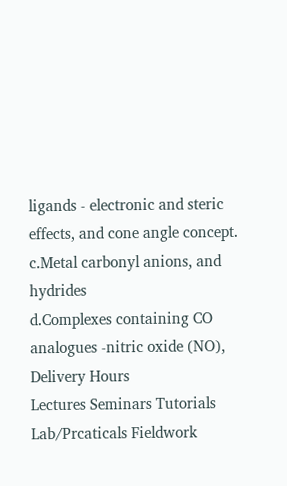ligands - electronic and steric effects, and cone angle concept.
c.Metal carbonyl anions, and hydrides
d.Complexes containing CO analogues -nitric oxide (NO),
Delivery Hours
Lectures Seminars Tutorials Lab/Prcaticals Fieldwork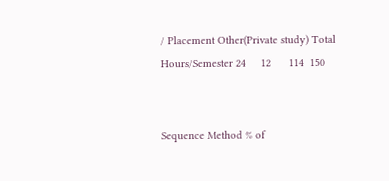/ Placement Other(Private study) Total
Hours/Semester 24     12      114  150


Sequence Method % of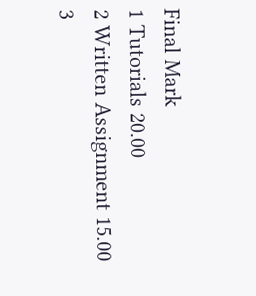Final Mark
1 Tutorials 20.00
2 Written Assignment 15.00
3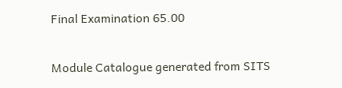Final Examination 65.00

Module Catalogue generated from SITS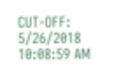CUT-OFF: 5/26/2018 10:08:59 AM